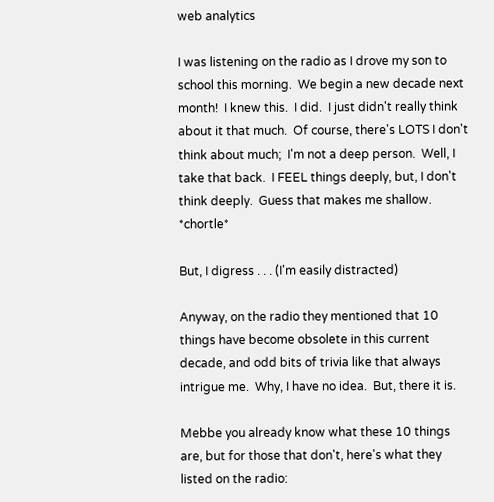web analytics

I was listening on the radio as I drove my son to school this morning.  We begin a new decade next month!  I knew this.  I did.  I just didn't really think about it that much.  Of course, there's LOTS I don't think about much;  I'm not a deep person.  Well, I take that back.  I FEEL things deeply, but, I don't think deeply.  Guess that makes me shallow.   *chortle*

But, I digress . . . (I'm easily distracted)

Anyway, on the radio they mentioned that 10 things have become obsolete in this current decade, and odd bits of trivia like that always intrigue me.  Why, I have no idea.  But, there it is.

Mebbe you already know what these 10 things are, but for those that don't, here's what they listed on the radio: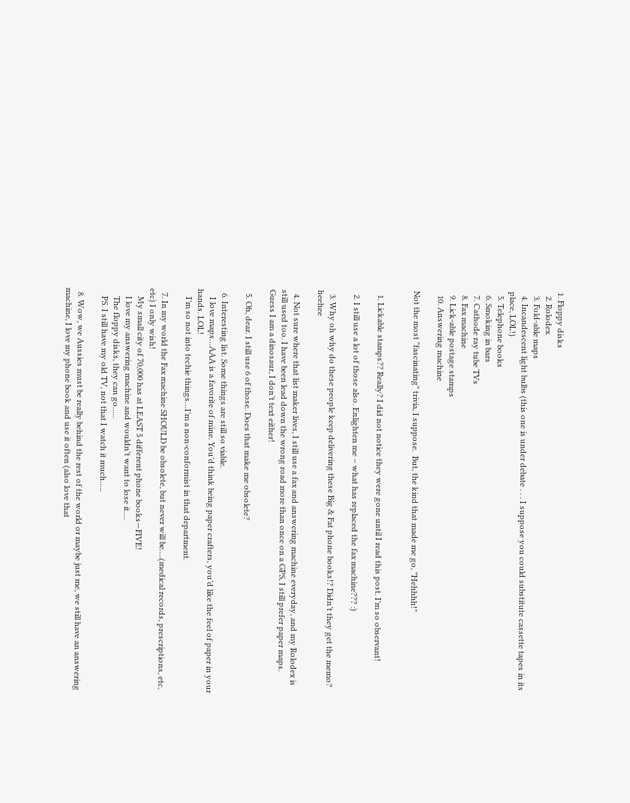1. Floppy disks
  2. Rolodex
  3. Fold-able maps
  4. Incandescent light bulbs (this one is under debate . . . I suppose you could substitute cassette tapes in its place, LOL!)
  5. Telephone books
  6. Smoking in bars
  7. Cathode ray tube TVs
  8. Fax machine
  9. Lick-able postage stamps
  10. Answering machine

Not the most "fascinating" trivia, I suppose.  But, the kind that made me go, "Hehhhh!"


  1. Lickable stamps?? Really? I did not notice they were gone until I read this post. I’m so observant!

  2. I still use a lot of those also. Enlighten me – what has replaced the fax machine??? :)

  3. Why oh why do these people keep delivering these Big & Fat phone books!? Didn’t they get the memo? heehee

  4. Not sure where that list maker lives, I still use a fax and answering machine everyday, and my Rolodex is still used too. I have been lead down the wrong road more than once on a GPS, I still prefer paper maps. Guess I am a dinosaur, I don’t text either!

  5. Oh, dear. I still use 6 of those. Does that make me obsolete?

  6. Interesting list. Some things are still so viable.
    I love maps…AAA is a favorite of mine. You’d think being paper crafters, you’d like the feel of paper in your hands. LOL!
    I’m so not into techie things…I’m a non-conformist in that department.

  7. In my world the Fax machine SHOULD be obsolete, but never will be….(medical records, prescriptions, etc, etc) I only wish!
    My small city of 70,000 has at LEAST 5 different phone books—FIVE!
    I love my answering machine and wouldn’t want to lose it….
    The floppy disks, they can go…..
    PS. I still have my old TV, not that I watch it much…..

  8. Wow, we Aussies must be really behind the rest of the world or maybe just me, we still have an answering machine, I love my phone book and use it often (also love that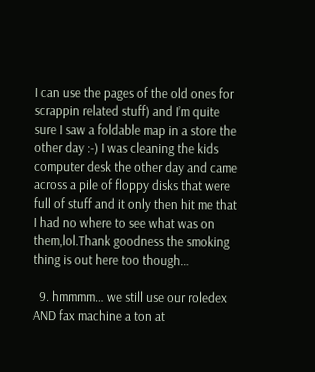I can use the pages of the old ones for scrappin related stuff) and I’m quite sure I saw a foldable map in a store the other day :-) I was cleaning the kids computer desk the other day and came across a pile of floppy disks that were full of stuff and it only then hit me that I had no where to see what was on them,lol.Thank goodness the smoking thing is out here too though…

  9. hmmmm… we still use our roledex AND fax machine a ton at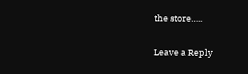the store…..

Leave a Reply